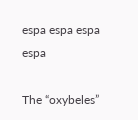espa espa espa espa

The “oxybeles”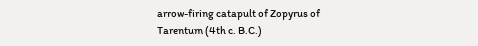arrow-firing catapult of Zopyrus of Tarentum (4th c. B.C.)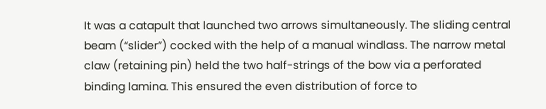It was a catapult that launched two arrows simultaneously. The sliding central beam (“slider”) cocked with the help of a manual windlass. The narrow metal claw (retaining pin) held the two half-strings of the bow via a perforated binding lamina. This ensured the even distribution of force to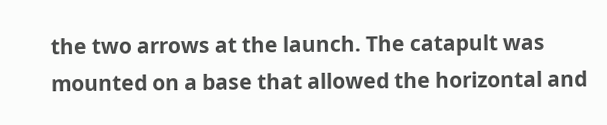the two arrows at the launch. The catapult was mounted on a base that allowed the horizontal and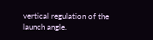vertical regulation of the launch angle.